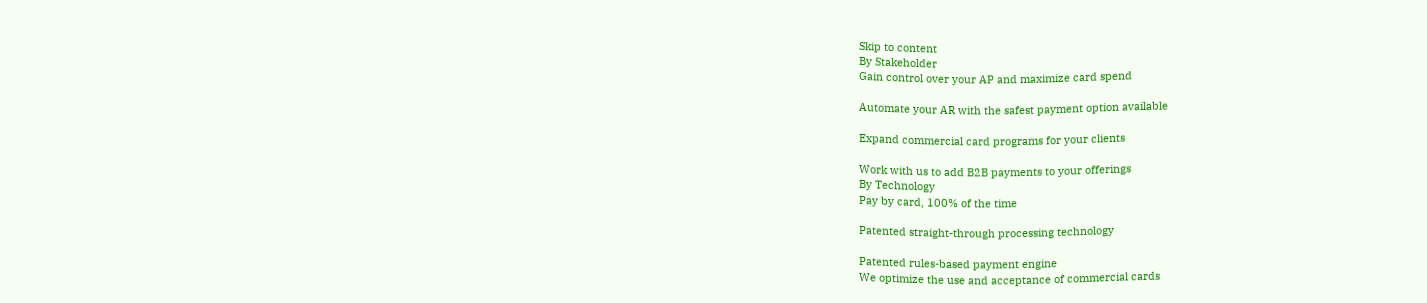Skip to content
By Stakeholder
Gain control over your AP and maximize card spend

Automate your AR with the safest payment option available

Expand commercial card programs for your clients

Work with us to add B2B payments to your offerings
By Technology
Pay by card, 100% of the time

Patented straight-through processing technology

Patented rules-based payment engine
We optimize the use and acceptance of commercial cards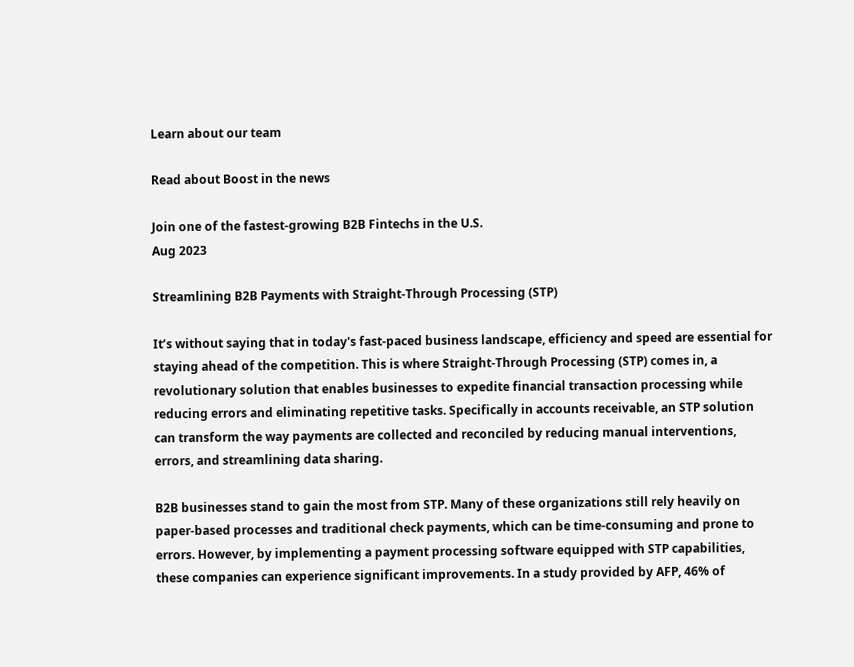Learn about our team

Read about Boost in the news

Join one of the fastest-growing B2B Fintechs in the U.S.
Aug 2023

Streamlining B2B Payments with Straight-Through Processing (STP)

It’s without saying that in today's fast-paced business landscape, efficiency and speed are essential for staying ahead of the competition. This is where Straight-Through Processing (STP) comes in, a revolutionary solution that enables businesses to expedite financial transaction processing while reducing errors and eliminating repetitive tasks. Specifically in accounts receivable, an STP solution can transform the way payments are collected and reconciled by reducing manual interventions, errors, and streamlining data sharing.

B2B businesses stand to gain the most from STP. Many of these organizations still rely heavily on paper-based processes and traditional check payments, which can be time-consuming and prone to errors. However, by implementing a payment processing software equipped with STP capabilities, these companies can experience significant improvements. In a study provided by AFP, 46% of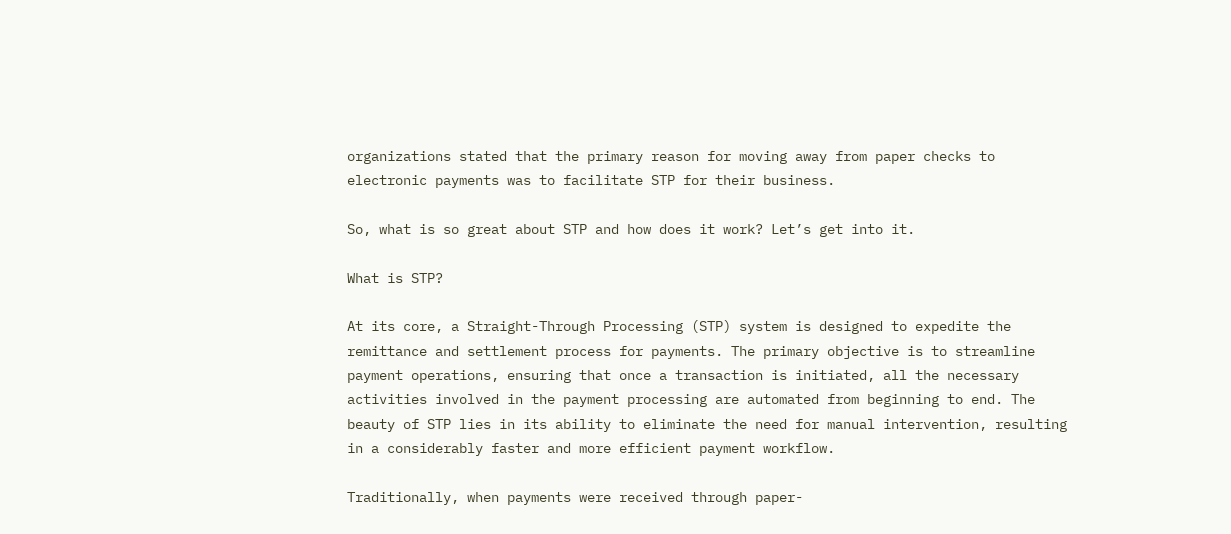organizations stated that the primary reason for moving away from paper checks to electronic payments was to facilitate STP for their business.

So, what is so great about STP and how does it work? Let’s get into it.

What is STP?

At its core, a Straight-Through Processing (STP) system is designed to expedite the remittance and settlement process for payments. The primary objective is to streamline payment operations, ensuring that once a transaction is initiated, all the necessary activities involved in the payment processing are automated from beginning to end. The beauty of STP lies in its ability to eliminate the need for manual intervention, resulting in a considerably faster and more efficient payment workflow.

Traditionally, when payments were received through paper-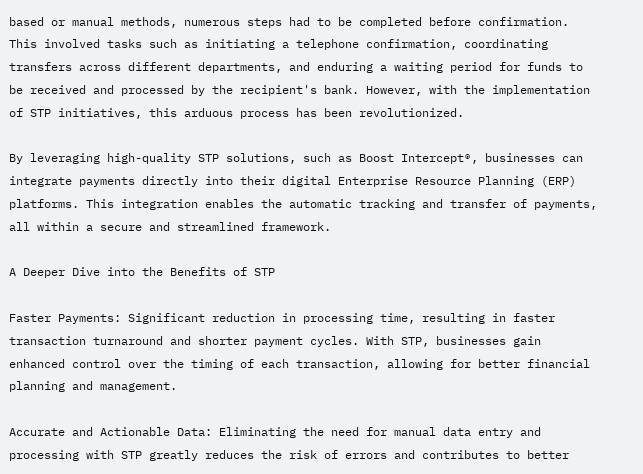based or manual methods, numerous steps had to be completed before confirmation. This involved tasks such as initiating a telephone confirmation, coordinating transfers across different departments, and enduring a waiting period for funds to be received and processed by the recipient's bank. However, with the implementation of STP initiatives, this arduous process has been revolutionized.

By leveraging high-quality STP solutions, such as Boost Intercept®, businesses can integrate payments directly into their digital Enterprise Resource Planning (ERP) platforms. This integration enables the automatic tracking and transfer of payments, all within a secure and streamlined framework.

A Deeper Dive into the Benefits of STP

Faster Payments: Significant reduction in processing time, resulting in faster transaction turnaround and shorter payment cycles. With STP, businesses gain enhanced control over the timing of each transaction, allowing for better financial planning and management.

Accurate and Actionable Data: Eliminating the need for manual data entry and processing with STP greatly reduces the risk of errors and contributes to better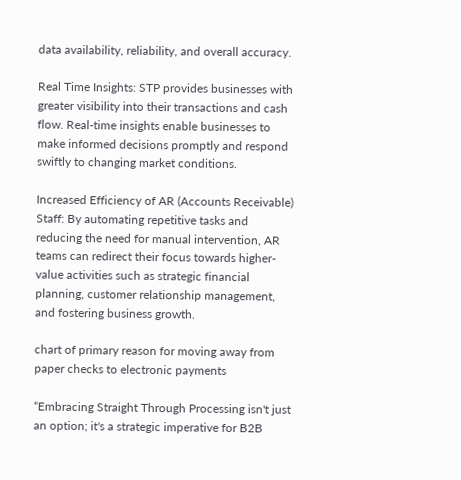data availability, reliability, and overall accuracy.

Real Time Insights: STP provides businesses with greater visibility into their transactions and cash flow. Real-time insights enable businesses to make informed decisions promptly and respond swiftly to changing market conditions.

Increased Efficiency of AR (Accounts Receivable) Staff: By automating repetitive tasks and reducing the need for manual intervention, AR teams can redirect their focus towards higher-value activities such as strategic financial planning, customer relationship management, and fostering business growth.

chart of primary reason for moving away from paper checks to electronic payments

“Embracing Straight Through Processing isn't just an option; it's a strategic imperative for B2B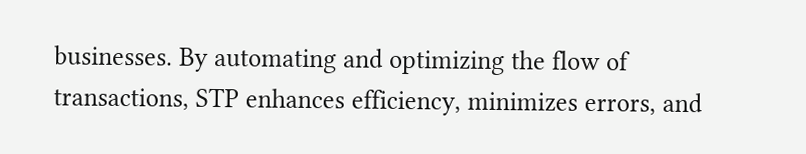businesses. By automating and optimizing the flow of transactions, STP enhances efficiency, minimizes errors, and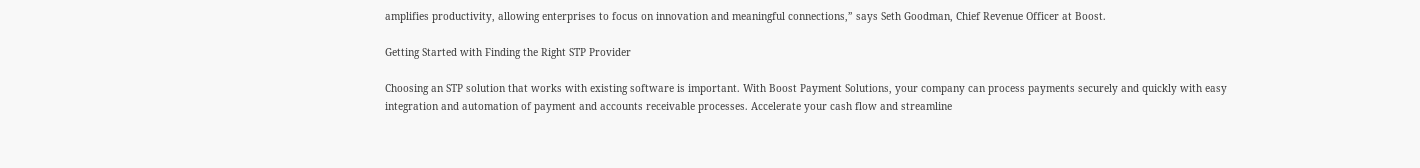amplifies productivity, allowing enterprises to focus on innovation and meaningful connections,” says Seth Goodman, Chief Revenue Officer at Boost.

Getting Started with Finding the Right STP Provider

Choosing an STP solution that works with existing software is important. With Boost Payment Solutions, your company can process payments securely and quickly with easy integration and automation of payment and accounts receivable processes. Accelerate your cash flow and streamline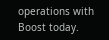operations with Boost today.